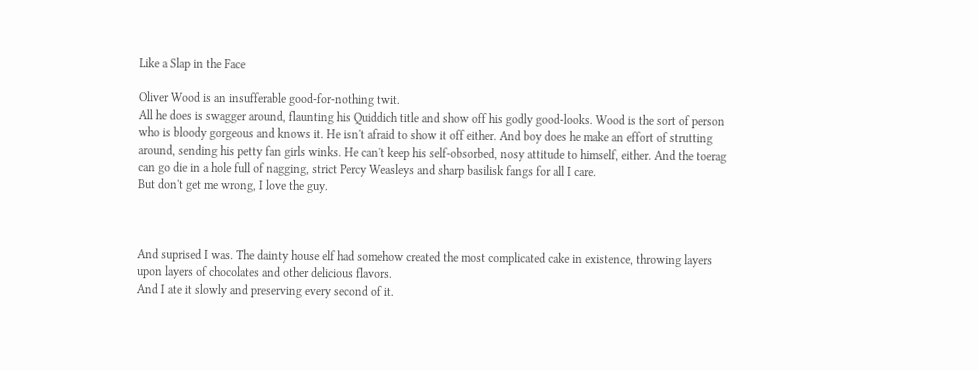Like a Slap in the Face

Oliver Wood is an insufferable good-for-nothing twit.
All he does is swagger around, flaunting his Quiddich title and show off his godly good-looks. Wood is the sort of person who is bloody gorgeous and knows it. He isn't afraid to show it off either. And boy does he make an effort of strutting around, sending his petty fan girls winks. He can't keep his self-obsorbed, nosy attitude to himself, either. And the toerag can go die in a hole full of nagging, strict Percy Weasleys and sharp basilisk fangs for all I care.
But don't get me wrong, I love the guy.



And suprised I was. The dainty house elf had somehow created the most complicated cake in existence, throwing layers upon layers of chocolates and other delicious flavors.
And I ate it slowly and preserving every second of it.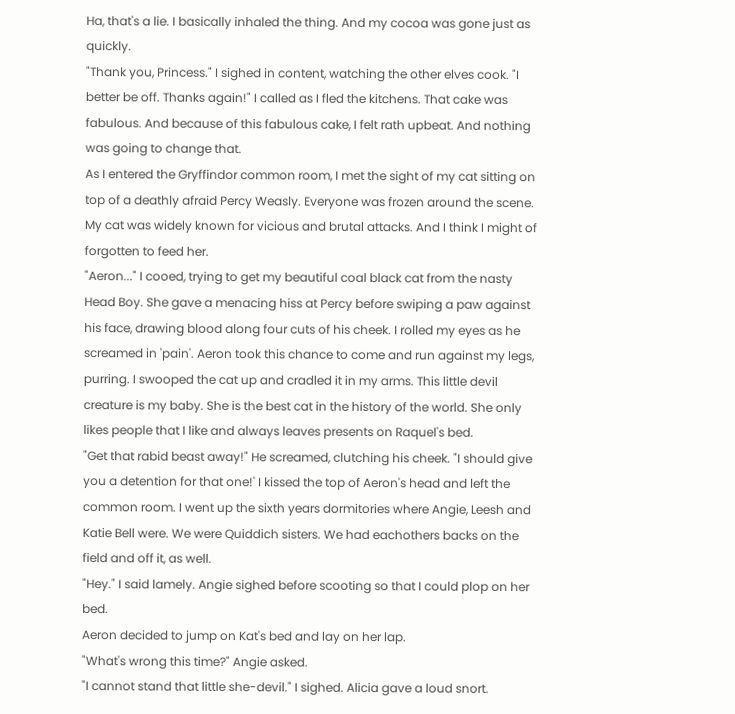Ha, that's a lie. I basically inhaled the thing. And my cocoa was gone just as quickly.
"Thank you, Princess." I sighed in content, watching the other elves cook. "I better be off. Thanks again!" I called as I fled the kitchens. That cake was fabulous. And because of this fabulous cake, I felt rath upbeat. And nothing was going to change that.
As I entered the Gryffindor common room, I met the sight of my cat sitting on top of a deathly afraid Percy Weasly. Everyone was frozen around the scene.
My cat was widely known for vicious and brutal attacks. And I think I might of forgotten to feed her.
"Aeron..." I cooed, trying to get my beautiful coal black cat from the nasty Head Boy. She gave a menacing hiss at Percy before swiping a paw against his face, drawing blood along four cuts of his cheek. I rolled my eyes as he screamed in 'pain'. Aeron took this chance to come and run against my legs, purring. I swooped the cat up and cradled it in my arms. This little devil creature is my baby. She is the best cat in the history of the world. She only likes people that I like and always leaves presents on Raquel's bed.
"Get that rabid beast away!" He screamed, clutching his cheek. "I should give you a detention for that one!' I kissed the top of Aeron's head and left the common room. I went up the sixth years dormitories where Angie, Leesh and Katie Bell were. We were Quiddich sisters. We had eachothers backs on the field and off it, as well.
"Hey." I said lamely. Angie sighed before scooting so that I could plop on her bed.
Aeron decided to jump on Kat's bed and lay on her lap.
"What's wrong this time?" Angie asked.
"I cannot stand that little she-devil." I sighed. Alicia gave a loud snort.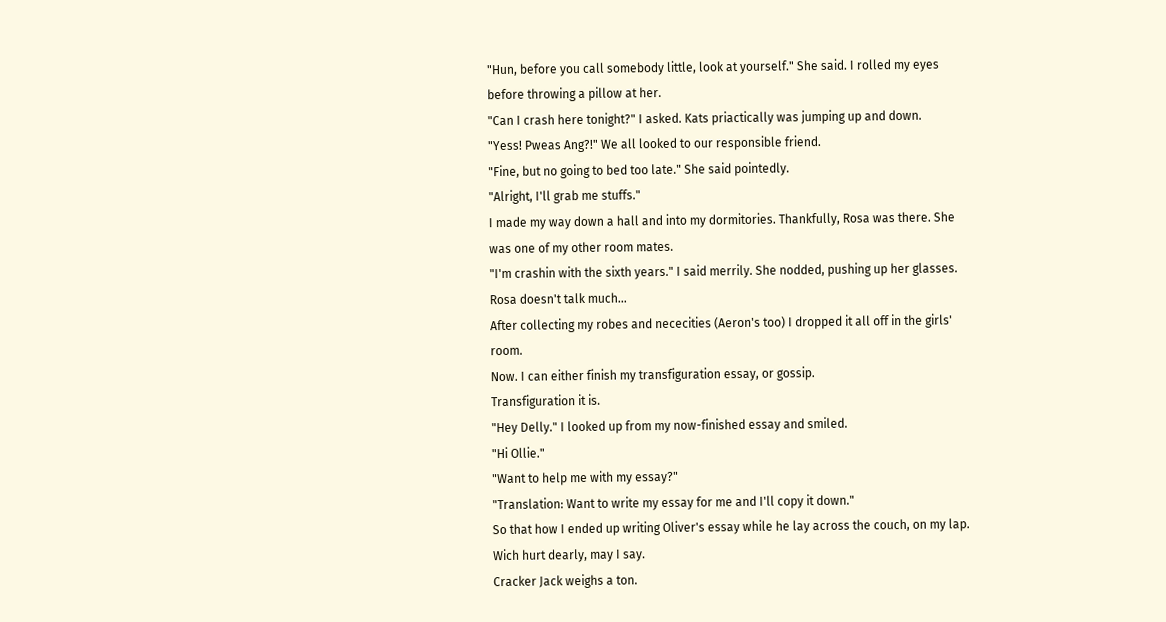"Hun, before you call somebody little, look at yourself." She said. I rolled my eyes before throwing a pillow at her.
"Can I crash here tonight?" I asked. Kats priactically was jumping up and down.
"Yess! Pweas Ang?!" We all looked to our responsible friend.
"Fine, but no going to bed too late." She said pointedly.
"Alright, I'll grab me stuffs."
I made my way down a hall and into my dormitories. Thankfully, Rosa was there. She was one of my other room mates.
"I'm crashin with the sixth years." I said merrily. She nodded, pushing up her glasses. Rosa doesn't talk much...
After collecting my robes and nececities (Aeron's too) I dropped it all off in the girls' room.
Now. I can either finish my transfiguration essay, or gossip.
Transfiguration it is.
"Hey Delly." I looked up from my now-finished essay and smiled.
"Hi Ollie."
"Want to help me with my essay?"
"Translation: Want to write my essay for me and I'll copy it down."
So that how I ended up writing Oliver's essay while he lay across the couch, on my lap. Wich hurt dearly, may I say.
Cracker Jack weighs a ton.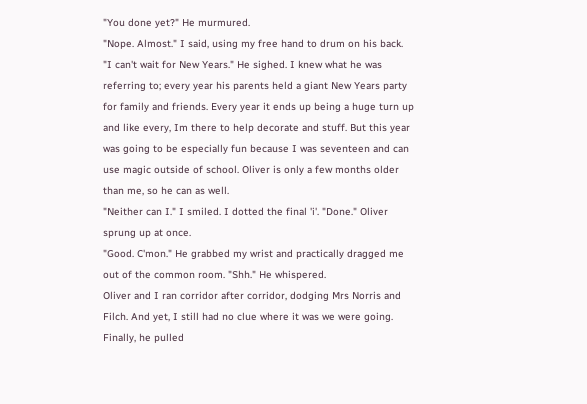"You done yet?" He murmured.
"Nope. Almost." I said, using my free hand to drum on his back.
"I can't wait for New Years." He sighed. I knew what he was referring to; every year his parents held a giant New Years party for family and friends. Every year it ends up being a huge turn up and like every, Im there to help decorate and stuff. But this year was going to be especially fun because I was seventeen and can use magic outside of school. Oliver is only a few months older than me, so he can as well.
"Neither can I." I smiled. I dotted the final 'i'. "Done." Oliver sprung up at once.
"Good. C'mon." He grabbed my wrist and practically dragged me out of the common room. "Shh." He whispered.
Oliver and I ran corridor after corridor, dodging Mrs Norris and Filch. And yet, I still had no clue where it was we were going. Finally, he pulled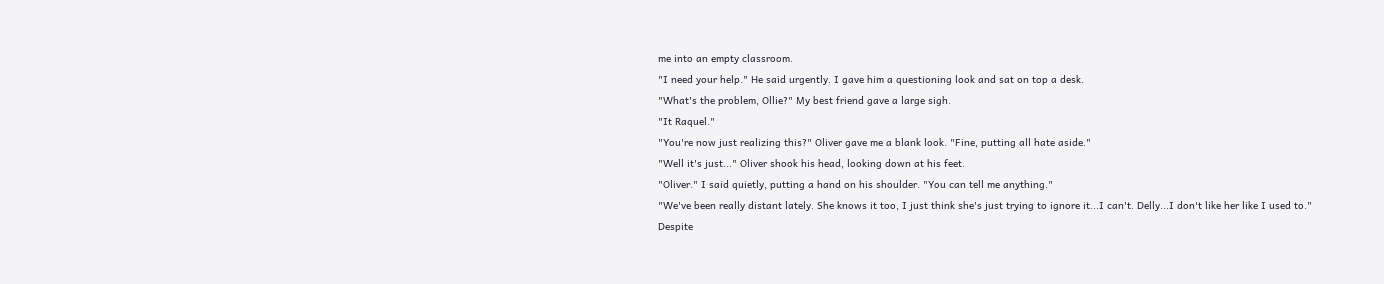me into an empty classroom.
"I need your help." He said urgently. I gave him a questioning look and sat on top a desk.
"What's the problem, Ollie?" My best friend gave a large sigh.
"It Raquel."
"You're now just realizing this?" Oliver gave me a blank look. "Fine, putting all hate aside."
"Well it's just..." Oliver shook his head, looking down at his feet.
"Oliver." I said quietly, putting a hand on his shoulder. "You can tell me anything."
"We've been really distant lately. She knows it too, I just think she's just trying to ignore it...I can't. Delly...I don't like her like I used to."
Despite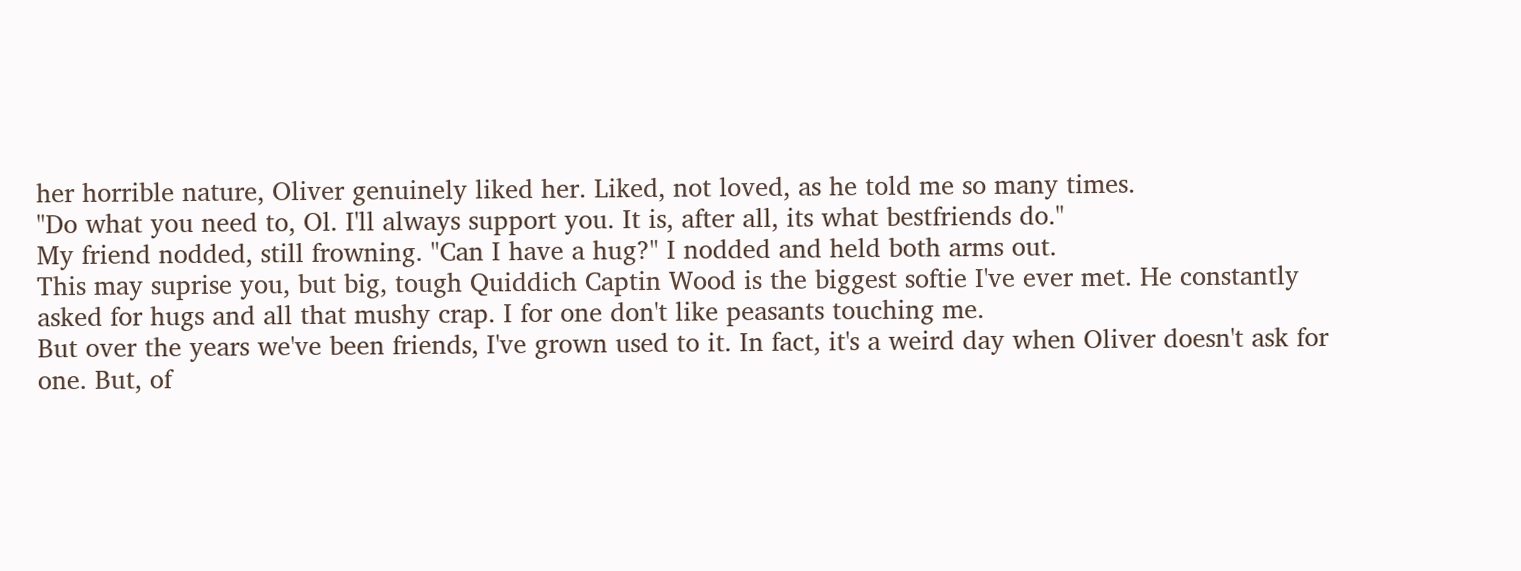her horrible nature, Oliver genuinely liked her. Liked, not loved, as he told me so many times.
"Do what you need to, Ol. I'll always support you. It is, after all, its what bestfriends do."
My friend nodded, still frowning. "Can I have a hug?" I nodded and held both arms out.
This may suprise you, but big, tough Quiddich Captin Wood is the biggest softie I've ever met. He constantly asked for hugs and all that mushy crap. I for one don't like peasants touching me.
But over the years we've been friends, I've grown used to it. In fact, it's a weird day when Oliver doesn't ask for one. But, of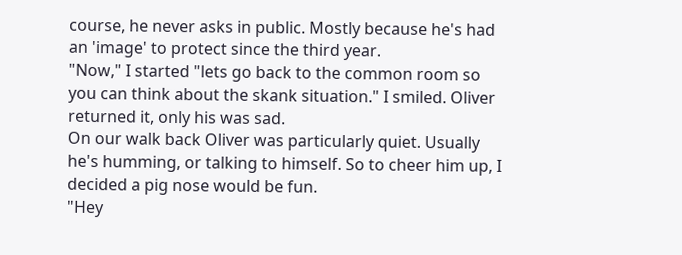course, he never asks in public. Mostly because he's had an 'image' to protect since the third year.
"Now," I started "lets go back to the common room so you can think about the skank situation." I smiled. Oliver returned it, only his was sad.
On our walk back Oliver was particularly quiet. Usually he's humming, or talking to himself. So to cheer him up, I decided a pig nose would be fun.
"Hey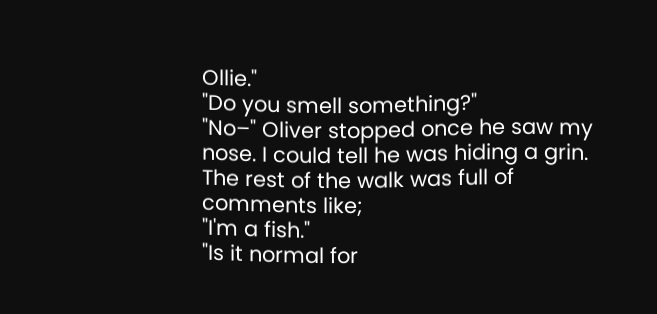Ollie."
"Do you smell something?"
"No–" Oliver stopped once he saw my nose. I could tell he was hiding a grin.
The rest of the walk was full of comments like;
"I'm a fish."
"Is it normal for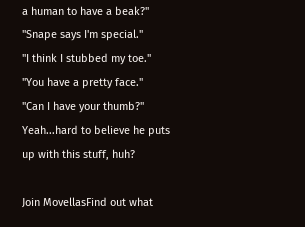a human to have a beak?"
"Snape says I'm special."
"I think I stubbed my toe."
"You have a pretty face."
"Can I have your thumb?"
Yeah...hard to believe he puts up with this stuff, huh?

Join MovellasFind out what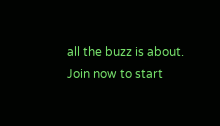all the buzz is about. Join now to start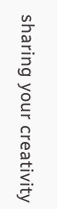sharing your creativity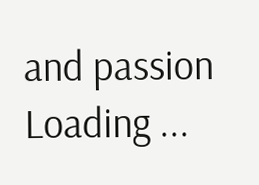and passion
Loading ...